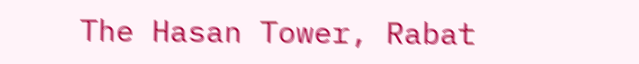The Hasan Tower, Rabat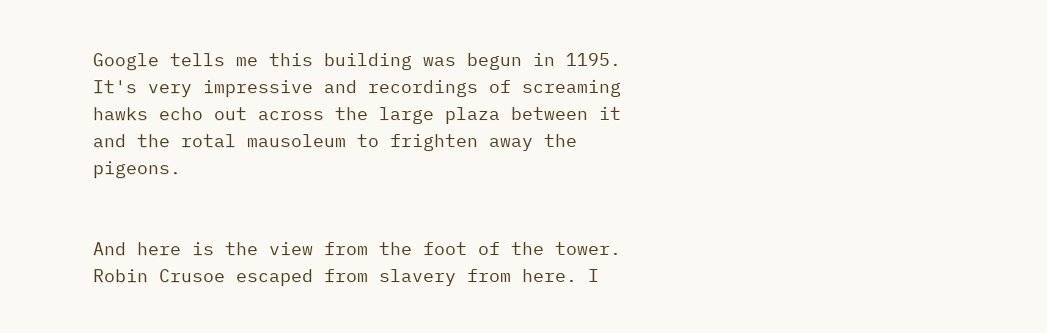Google tells me this building was begun in 1195. It's very impressive and recordings of screaming hawks echo out across the large plaza between it and the rotal mausoleum to frighten away the pigeons.


And here is the view from the foot of the tower. Robin Crusoe escaped from slavery from here. I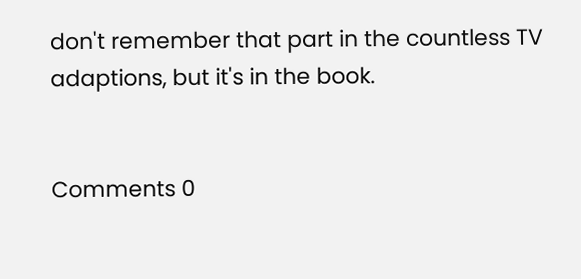don't remember that part in the countless TV adaptions, but it's in the book.


Comments 0